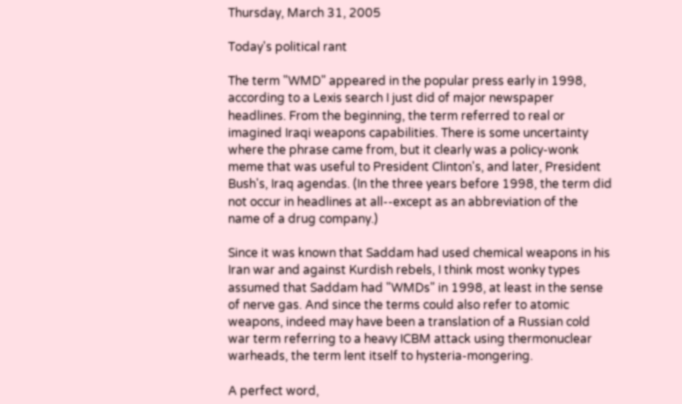Thursday, March 31, 2005

Today's political rant

The term "WMD" appeared in the popular press early in 1998, according to a Lexis search I just did of major newspaper headlines. From the beginning, the term referred to real or imagined Iraqi weapons capabilities. There is some uncertainty where the phrase came from, but it clearly was a policy-wonk meme that was useful to President Clinton's, and later, President Bush's, Iraq agendas. (In the three years before 1998, the term did not occur in headlines at all--except as an abbreviation of the name of a drug company.)

Since it was known that Saddam had used chemical weapons in his Iran war and against Kurdish rebels, I think most wonky types assumed that Saddam had "WMDs" in 1998, at least in the sense of nerve gas. And since the terms could also refer to atomic weapons, indeed may have been a translation of a Russian cold war term referring to a heavy ICBM attack using thermonuclear warheads, the term lent itself to hysteria-mongering.

A perfect word,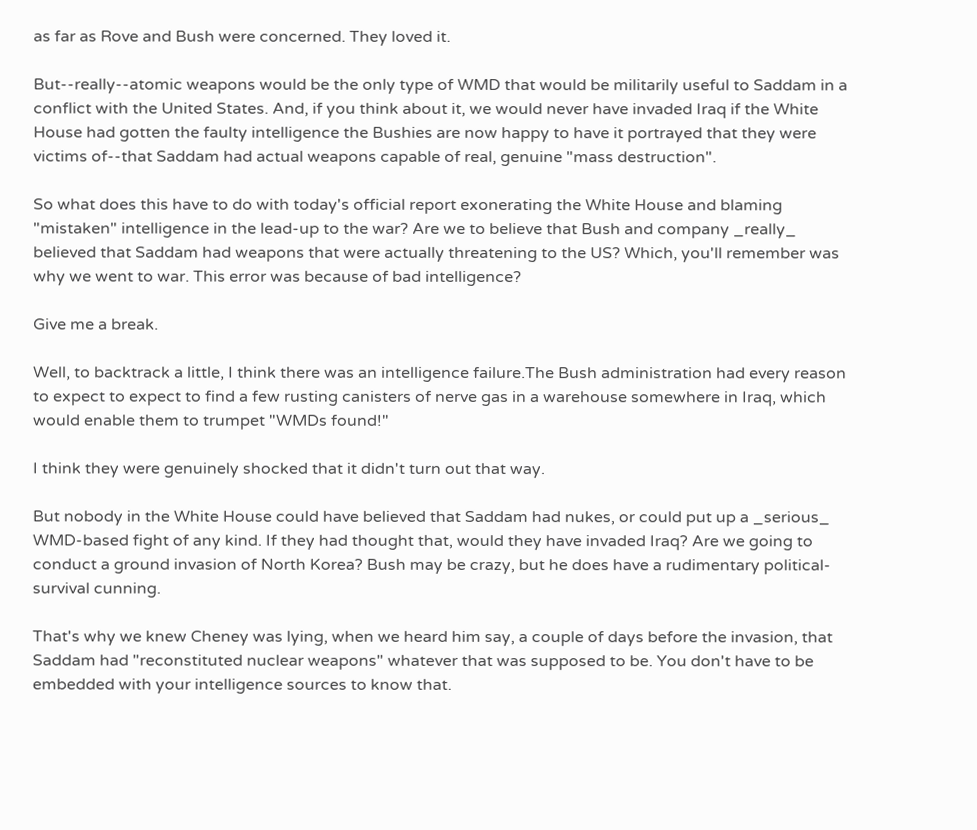as far as Rove and Bush were concerned. They loved it.

But--really--atomic weapons would be the only type of WMD that would be militarily useful to Saddam in a conflict with the United States. And, if you think about it, we would never have invaded Iraq if the White House had gotten the faulty intelligence the Bushies are now happy to have it portrayed that they were victims of--that Saddam had actual weapons capable of real, genuine "mass destruction".

So what does this have to do with today's official report exonerating the White House and blaming "mistaken" intelligence in the lead-up to the war? Are we to believe that Bush and company _really_ believed that Saddam had weapons that were actually threatening to the US? Which, you'll remember was why we went to war. This error was because of bad intelligence?

Give me a break.

Well, to backtrack a little, I think there was an intelligence failure.The Bush administration had every reason to expect to expect to find a few rusting canisters of nerve gas in a warehouse somewhere in Iraq, which would enable them to trumpet "WMDs found!"

I think they were genuinely shocked that it didn't turn out that way.

But nobody in the White House could have believed that Saddam had nukes, or could put up a _serious_ WMD-based fight of any kind. If they had thought that, would they have invaded Iraq? Are we going to conduct a ground invasion of North Korea? Bush may be crazy, but he does have a rudimentary political-survival cunning.

That's why we knew Cheney was lying, when we heard him say, a couple of days before the invasion, that Saddam had "reconstituted nuclear weapons" whatever that was supposed to be. You don't have to be embedded with your intelligence sources to know that.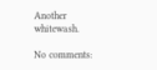Another whitewash.

No comments: